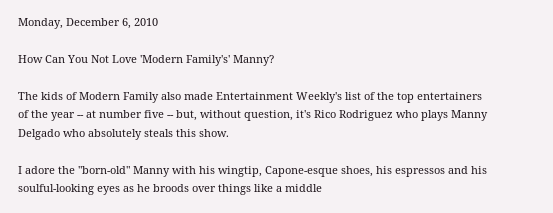Monday, December 6, 2010

How Can You Not Love 'Modern Family's' Manny?

The kids of Modern Family also made Entertainment Weekly's list of the top entertainers of the year -- at number five -- but, without question, it's Rico Rodriguez who plays Manny Delgado who absolutely steals this show.

I adore the "born-old" Manny with his wingtip, Capone-esque shoes, his espressos and his soulful-looking eyes as he broods over things like a middle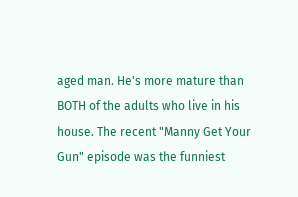aged man. He's more mature than BOTH of the adults who live in his house. The recent "Manny Get Your Gun" episode was the funniest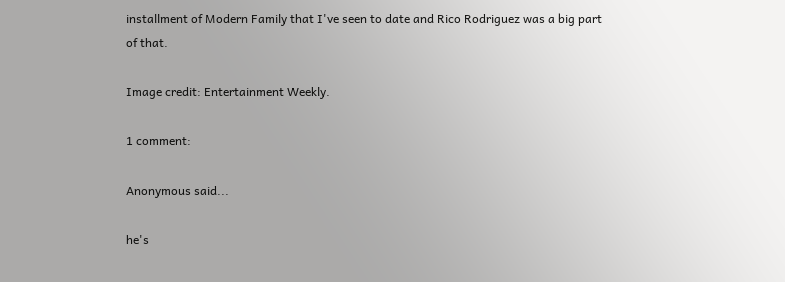installment of Modern Family that I've seen to date and Rico Rodriguez was a big part of that.

Image credit: Entertainment Weekly.

1 comment:

Anonymous said...

he's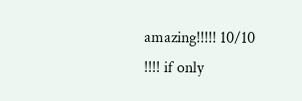amazing!!!!! 10/10 !!!! if only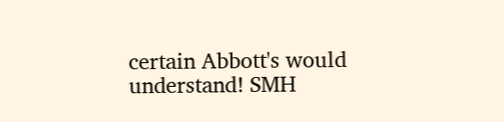certain Abbott's would understand! SMH